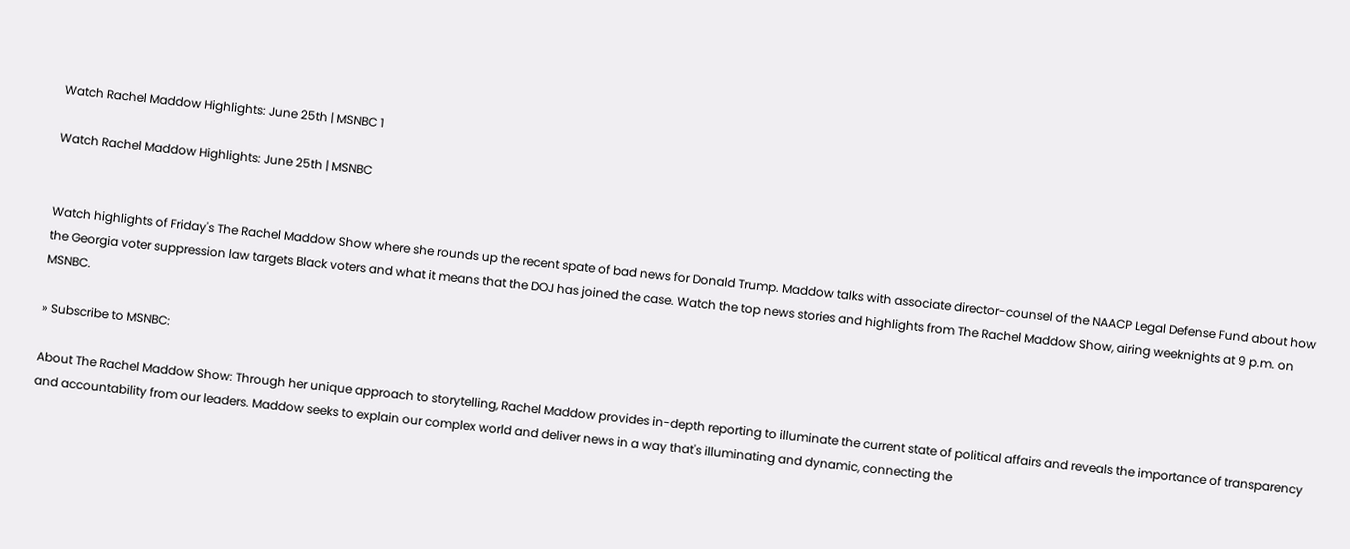Watch Rachel Maddow Highlights: June 25th | MSNBC 1

Watch Rachel Maddow Highlights: June 25th | MSNBC


Watch highlights of Friday's The Rachel Maddow Show where she rounds up the recent spate of bad news for Donald Trump. Maddow talks with associate director-counsel of the NAACP Legal Defense Fund about how the Georgia voter suppression law targets Black voters and what it means that the DOJ has joined the case. Watch the top news stories and highlights from The Rachel Maddow Show, airing weeknights at 9 p.m. on MSNBC.

» Subscribe to MSNBC:

About The Rachel Maddow Show: Through her unique approach to storytelling, Rachel Maddow provides in-depth reporting to illuminate the current state of political affairs and reveals the importance of transparency and accountability from our leaders. Maddow seeks to explain our complex world and deliver news in a way that's illuminating and dynamic, connecting the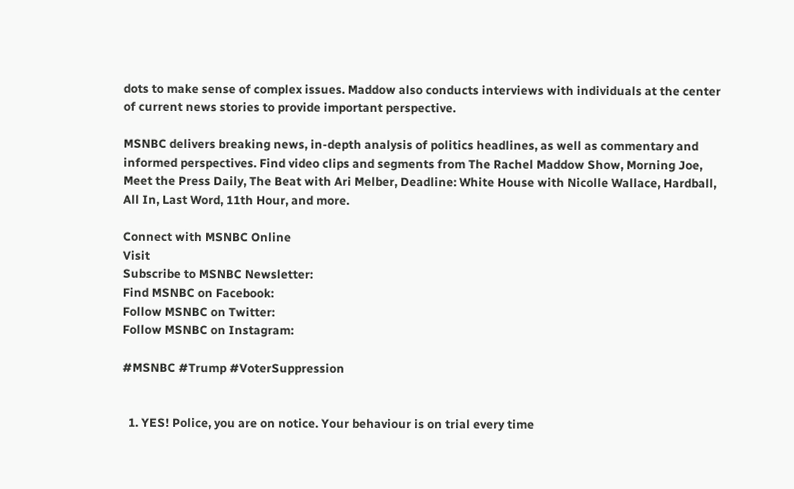dots to make sense of complex issues. Maddow also conducts interviews with individuals at the center of current news stories to provide important perspective.

MSNBC delivers breaking news, in-depth analysis of politics headlines, as well as commentary and informed perspectives. Find video clips and segments from The Rachel Maddow Show, Morning Joe, Meet the Press Daily, The Beat with Ari Melber, Deadline: White House with Nicolle Wallace, Hardball, All In, Last Word, 11th Hour, and more.

Connect with MSNBC Online
Visit
Subscribe to MSNBC Newsletter:
Find MSNBC on Facebook:
Follow MSNBC on Twitter:
Follow MSNBC on Instagram:

#MSNBC #Trump #VoterSuppression


  1. YES! Police, you are on notice. Your behaviour is on trial every time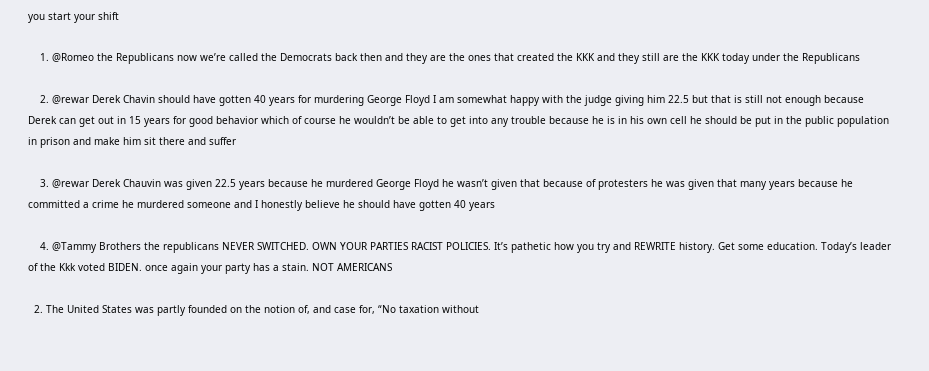you start your shift

    1. @Romeo the Republicans now we’re called the Democrats back then and they are the ones that created the KKK and they still are the KKK today under the Republicans

    2. @rewar Derek Chavin should have gotten 40 years for murdering George Floyd I am somewhat happy with the judge giving him 22.5 but that is still not enough because Derek can get out in 15 years for good behavior which of course he wouldn’t be able to get into any trouble because he is in his own cell he should be put in the public population in prison and make him sit there and suffer

    3. @rewar Derek Chauvin was given 22.5 years because he murdered George Floyd he wasn’t given that because of protesters he was given that many years because he committed a crime he murdered someone and I honestly believe he should have gotten 40 years

    4. @Tammy Brothers the republicans NEVER SWITCHED. OWN YOUR PARTIES RACIST POLICIES. It’s pathetic how you try and REWRITE history. Get some education. Today’s leader of the Kkk voted BIDEN. once again your party has a stain. NOT AMERICANS

  2. The United States was partly founded on the notion of, and case for, “No taxation without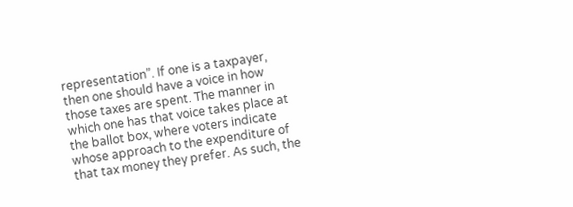representation”. If one is a taxpayer, then one should have a voice in how those taxes are spent. The manner in which one has that voice takes place at the ballot box, where voters indicate whose approach to the expenditure of that tax money they prefer. As such, the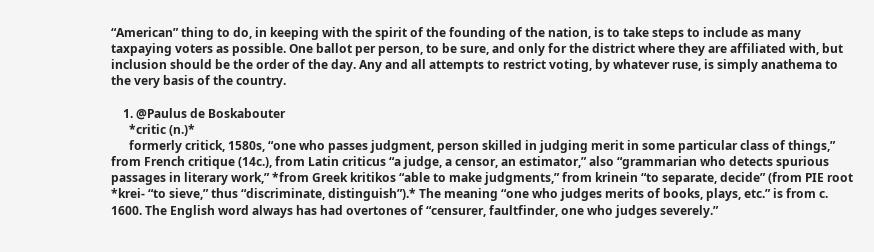“American” thing to do, in keeping with the spirit of the founding of the nation, is to take steps to include as many taxpaying voters as possible. One ballot per person, to be sure, and only for the district where they are affiliated with, but inclusion should be the order of the day. Any and all attempts to restrict voting, by whatever ruse, is simply anathema to the very basis of the country.

    1. @Paulus de Boskabouter
      *critic (n.)*
      formerly critick, 1580s, “one who passes judgment, person skilled in judging merit in some particular class of things,” from French critique (14c.), from Latin criticus “a judge, a censor, an estimator,” also “grammarian who detects spurious passages in literary work,” *from Greek kritikos “able to make judgments,” from krinein “to separate, decide” (from PIE root *krei- “to sieve,” thus “discriminate, distinguish”).* The meaning “one who judges merits of books, plays, etc.” is from c. 1600. The English word always has had overtones of “censurer, faultfinder, one who judges severely.”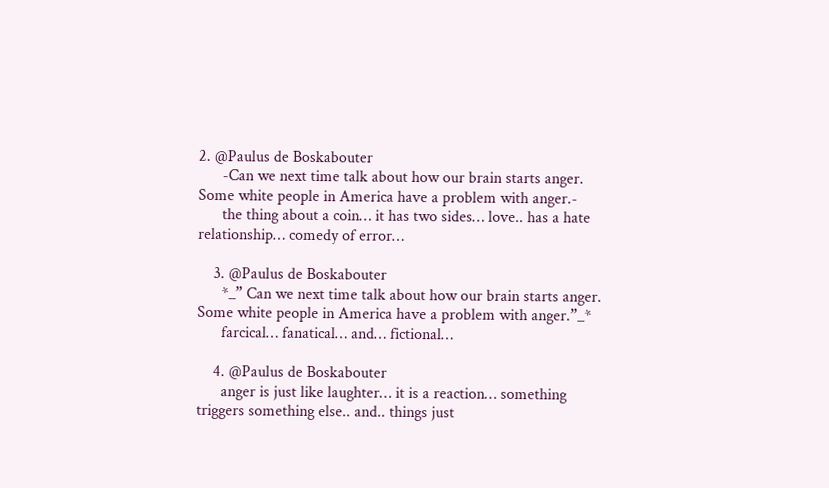2. @Paulus de Boskabouter
      -Can we next time talk about how our brain starts anger. Some white people in America have a problem with anger.-
      the thing about a coin… it has two sides… love.. has a hate relationship… comedy of error…

    3. @Paulus de Boskabouter
      *_” Can we next time talk about how our brain starts anger. Some white people in America have a problem with anger.”_*
      farcical… fanatical… and… fictional…

    4. @Paulus de Boskabouter
      anger is just like laughter… it is a reaction… something triggers something else.. and.. things just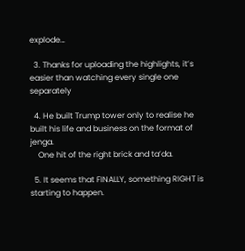explode…

  3. Thanks for uploading the highlights, it’s easier than watching every single one separately

  4. He built Trump tower only to realise he built his life and business on the format of jenga.
    One hit of the right brick and ta’da.

  5. It seems that FINALLY, something RIGHT is starting to happen.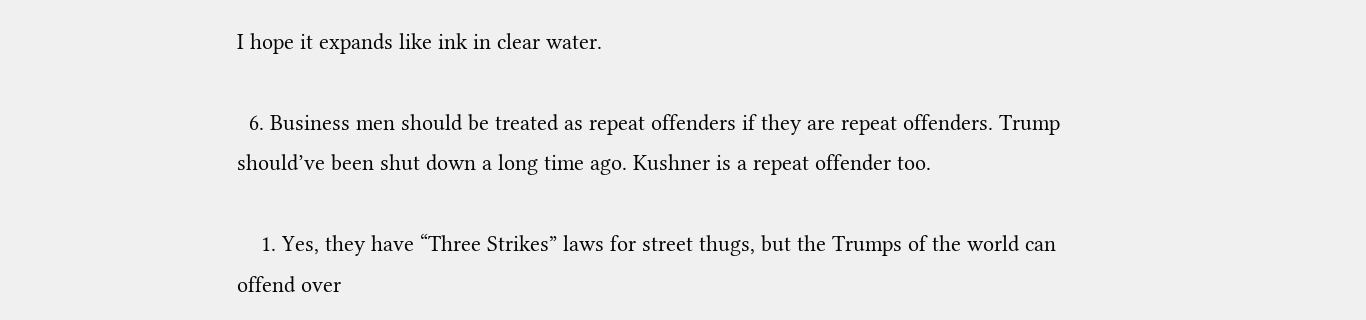I hope it expands like ink in clear water.

  6. Business men should be treated as repeat offenders if they are repeat offenders. Trump should’ve been shut down a long time ago. Kushner is a repeat offender too.

    1. Yes, they have “Three Strikes” laws for street thugs, but the Trumps of the world can offend over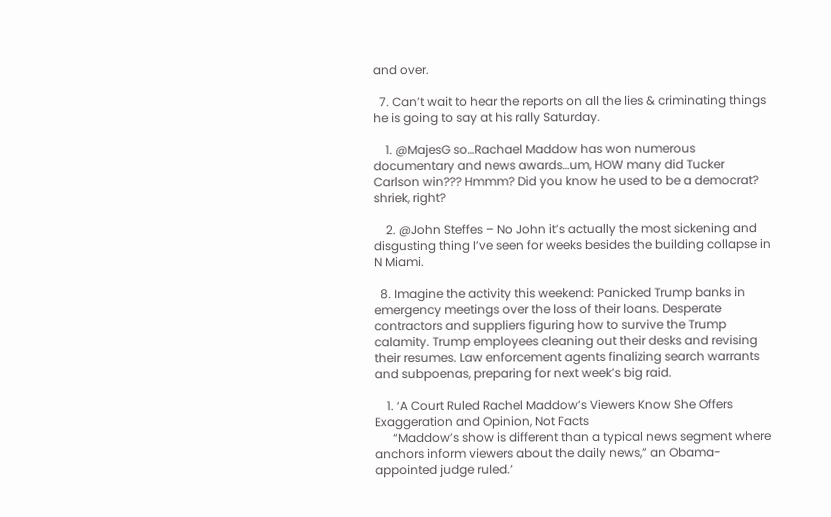and over.

  7. Can’t wait to hear the reports on all the lies & criminating things he is going to say at his rally Saturday.

    1. @MajesG so…Rachael Maddow has won numerous documentary and news awards…um, HOW many did Tucker Carlson win??? Hmmm? Did you know he used to be a democrat? shriek, right?

    2. @John Steffes – No John it’s actually the most sickening and disgusting thing I’ve seen for weeks besides the building collapse in N Miami.

  8. Imagine the activity this weekend: Panicked Trump banks in emergency meetings over the loss of their loans. Desperate contractors and suppliers figuring how to survive the Trump calamity. Trump employees cleaning out their desks and revising their resumes. Law enforcement agents finalizing search warrants and subpoenas, preparing for next week’s big raid.

    1. ‘A Court Ruled Rachel Maddow’s Viewers Know She Offers Exaggeration and Opinion, Not Facts
      “Maddow’s show is different than a typical news segment where anchors inform viewers about the daily news,” an Obama-appointed judge ruled.’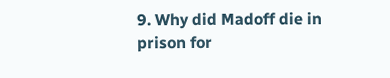9. Why did Madoff die in prison for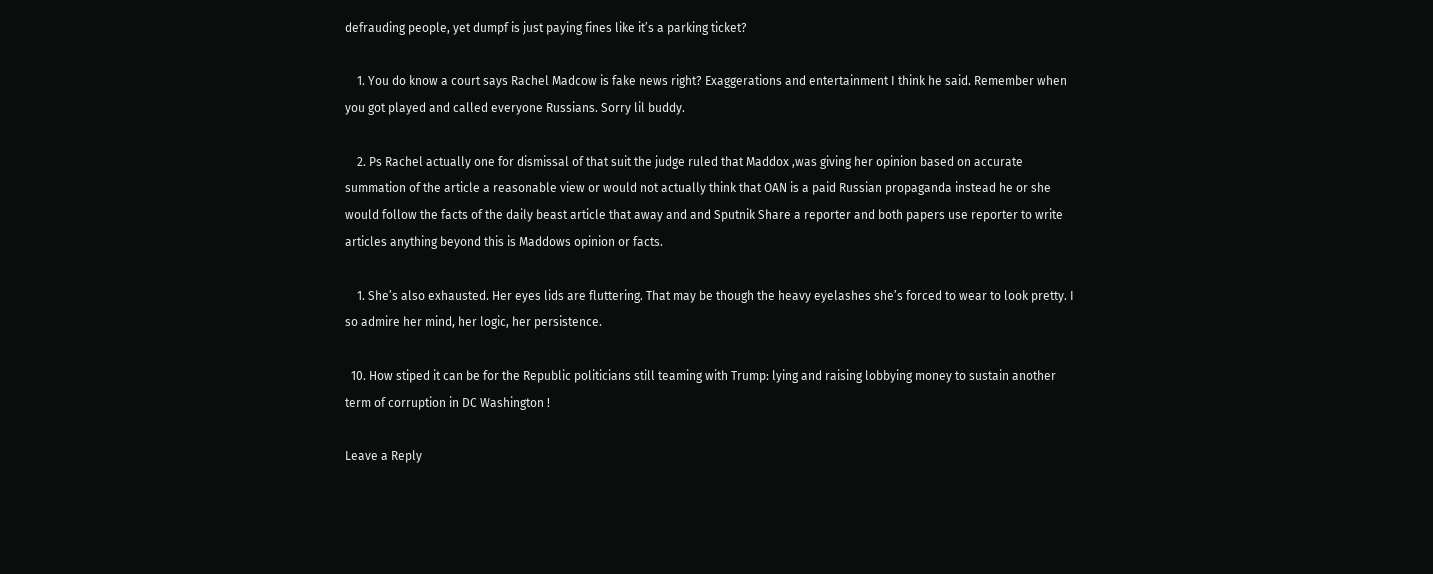defrauding people, yet dumpf is just paying fines like it’s a parking ticket?

    1. You do know a court says Rachel Madcow is fake news right? Exaggerations and entertainment I think he said. Remember when you got played and called everyone Russians. Sorry lil buddy.

    2. Ps Rachel actually one for dismissal of that suit the judge ruled that Maddox ,was giving her opinion based on accurate summation of the article a reasonable view or would not actually think that OAN is a paid Russian propaganda instead he or she would follow the facts of the daily beast article that away and and Sputnik Share a reporter and both papers use reporter to write articles anything beyond this is Maddows opinion or facts.

    1. She’s also exhausted. Her eyes lids are fluttering. That may be though the heavy eyelashes she’s forced to wear to look pretty. I so admire her mind, her logic, her persistence.

  10. How stiped it can be for the Republic politicians still teaming with Trump: lying and raising lobbying money to sustain another term of corruption in DC Washington !

Leave a Reply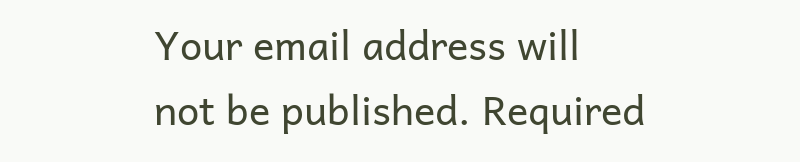Your email address will not be published. Required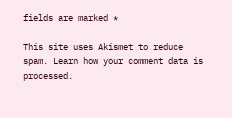fields are marked *

This site uses Akismet to reduce spam. Learn how your comment data is processed.